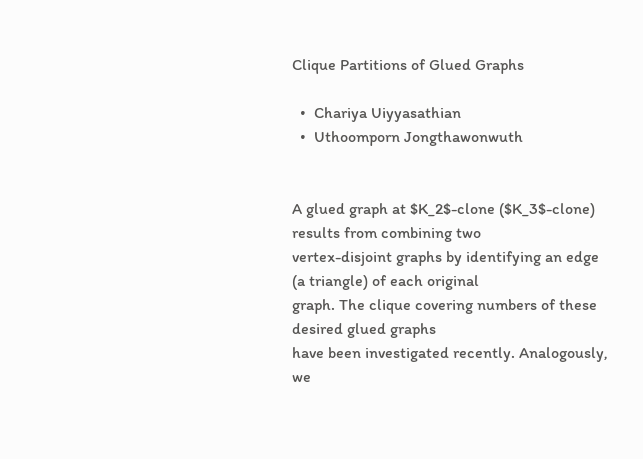Clique Partitions of Glued Graphs

  •  Chariya Uiyyasathian
  •  Uthoomporn Jongthawonwuth


A glued graph at $K_2$-clone ($K_3$-clone) results from combining two
vertex-disjoint graphs by identifying an edge (a triangle) of each original
graph. The clique covering numbers of these desired glued graphs
have been investigated recently. Analogously, we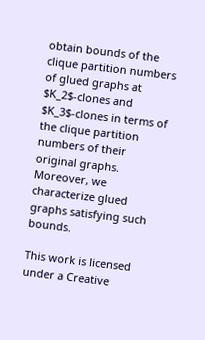obtain bounds of the clique partition numbers of glued graphs at
$K_2$-clones and $K_3$-clones in terms of the clique partition numbers of their
original graphs. Moreover, we characterize glued
graphs satisfying such bounds.

This work is licensed under a Creative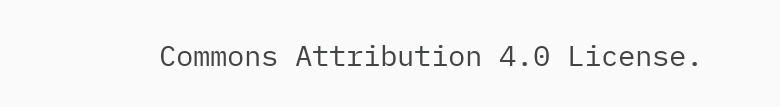Commons Attribution 4.0 License.